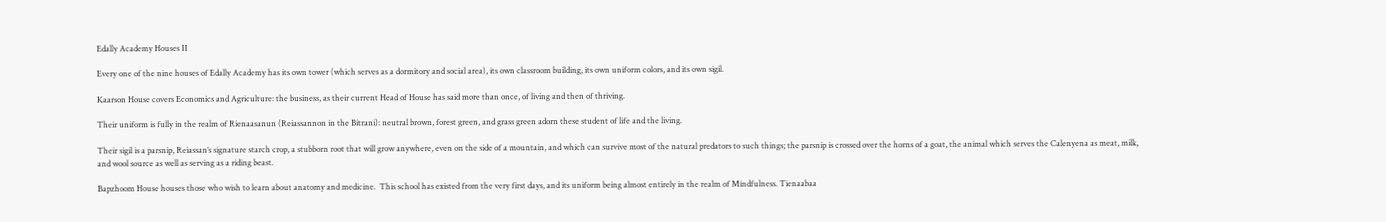Edally Academy Houses II

Every one of the nine houses of Edally Academy has its own tower (which serves as a dormitory and social area), its own classroom building, its own uniform colors, and its own sigil.

Kaarson House covers Economics and Agriculture: the business, as their current Head of House has said more than once, of living and then of thriving.

Their uniform is fully in the realm of Rienaasanun (Reiassannon in the Bitrani): neutral brown, forest green, and grass green adorn these student of life and the living.

Their sigil is a parsnip, Reiassan’s signature starch crop, a stubborn root that will grow anywhere, even on the side of a mountain, and which can survive most of the natural predators to such things; the parsnip is crossed over the horns of a goat, the animal which serves the Calenyena as meat, milk, and wool source as well as serving as a riding beast.

Bapzhoom House houses those who wish to learn about anatomy and medicine.  This school has existed from the very first days, and its uniform being almost entirely in the realm of Mindfulness. Tienaabaa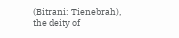(Bitrani: Tienebrah), the deity of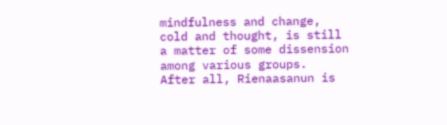mindfulness and change, cold and thought, is still a matter of some dissension among various groups.  After all, Rienaasanun is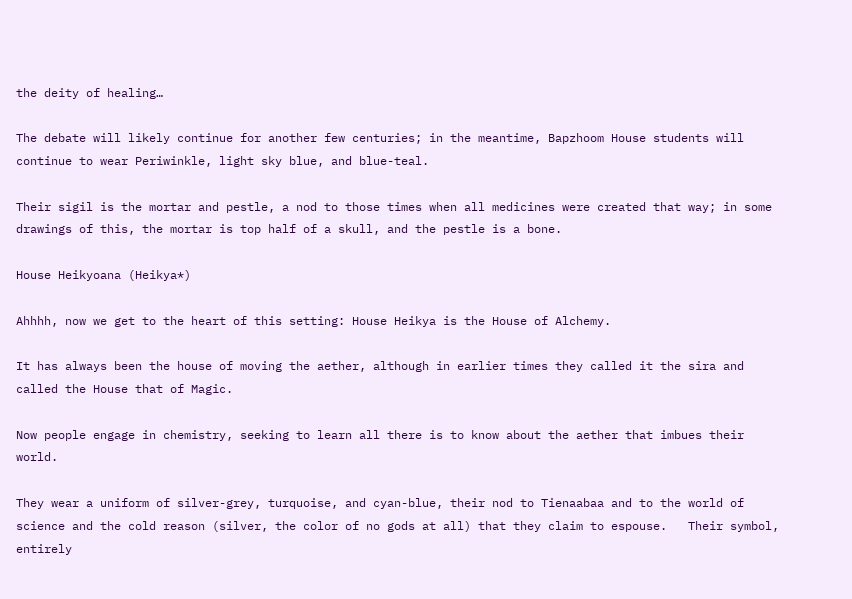the deity of healing…

The debate will likely continue for another few centuries; in the meantime, Bapzhoom House students will continue to wear Periwinkle, light sky blue, and blue-teal.

Their sigil is the mortar and pestle, a nod to those times when all medicines were created that way; in some drawings of this, the mortar is top half of a skull, and the pestle is a bone.

House Heikyoana (Heikya*)

Ahhhh, now we get to the heart of this setting: House Heikya is the House of Alchemy.

It has always been the house of moving the aether, although in earlier times they called it the sira and called the House that of Magic.

Now people engage in chemistry, seeking to learn all there is to know about the aether that imbues their world.

They wear a uniform of silver-grey, turquoise, and cyan-blue, their nod to Tienaabaa and to the world of science and the cold reason (silver, the color of no gods at all) that they claim to espouse.   Their symbol, entirely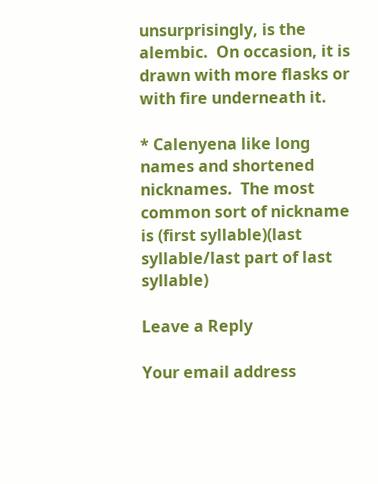unsurprisingly, is the alembic.  On occasion, it is drawn with more flasks or with fire underneath it.

* Calenyena like long names and shortened nicknames.  The most common sort of nickname is (first syllable)(last syllable/last part of last syllable)

Leave a Reply

Your email address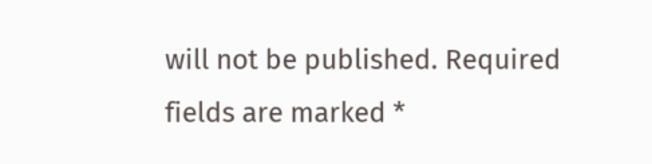will not be published. Required fields are marked *